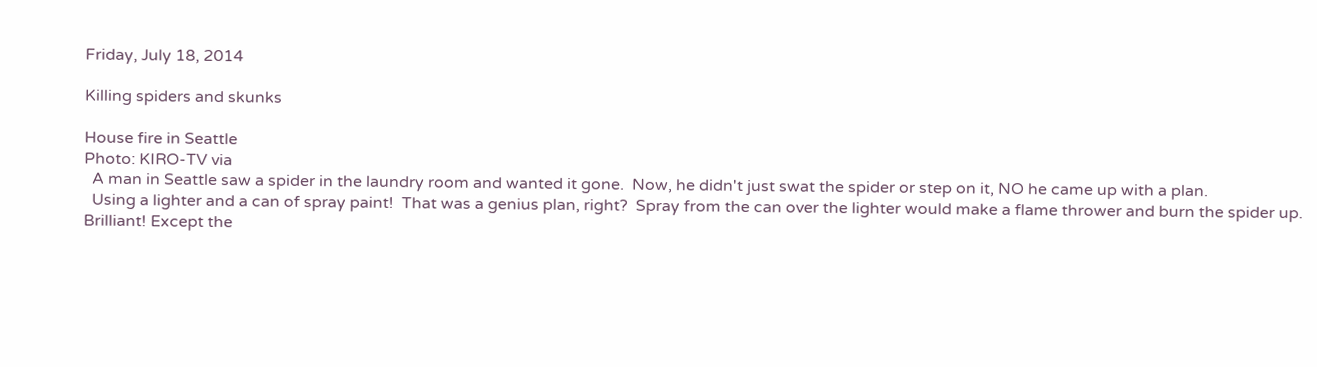Friday, July 18, 2014

Killing spiders and skunks

House fire in Seattle
Photo: KIRO-TV via
  A man in Seattle saw a spider in the laundry room and wanted it gone.  Now, he didn't just swat the spider or step on it, NO he came up with a plan.
  Using a lighter and a can of spray paint!  That was a genius plan, right?  Spray from the can over the lighter would make a flame thrower and burn the spider up.  Brilliant! Except the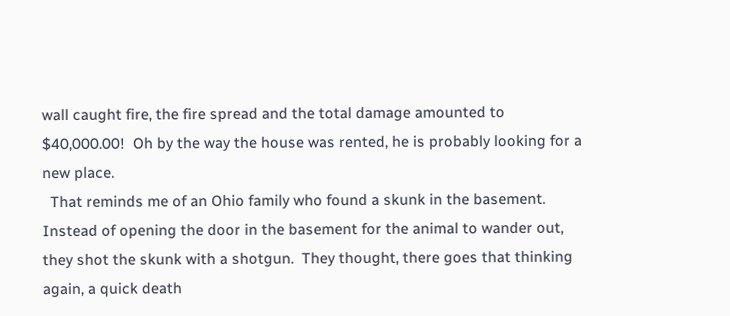wall caught fire, the fire spread and the total damage amounted to $40,000.00!  Oh by the way the house was rented, he is probably looking for a new place.
  That reminds me of an Ohio family who found a skunk in the basement.  Instead of opening the door in the basement for the animal to wander out, they shot the skunk with a shotgun.  They thought, there goes that thinking again, a quick death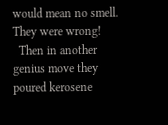would mean no smell.  They were wrong!
  Then in another genius move they poured kerosene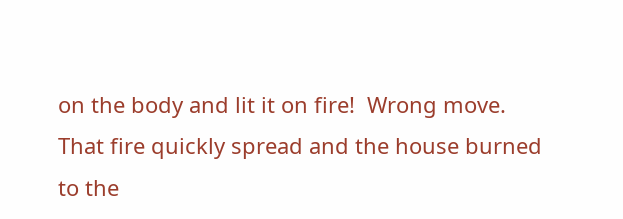on the body and lit it on fire!  Wrong move.  That fire quickly spread and the house burned to the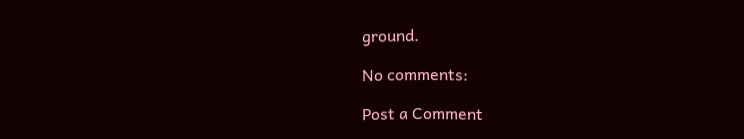ground.

No comments:

Post a Comment